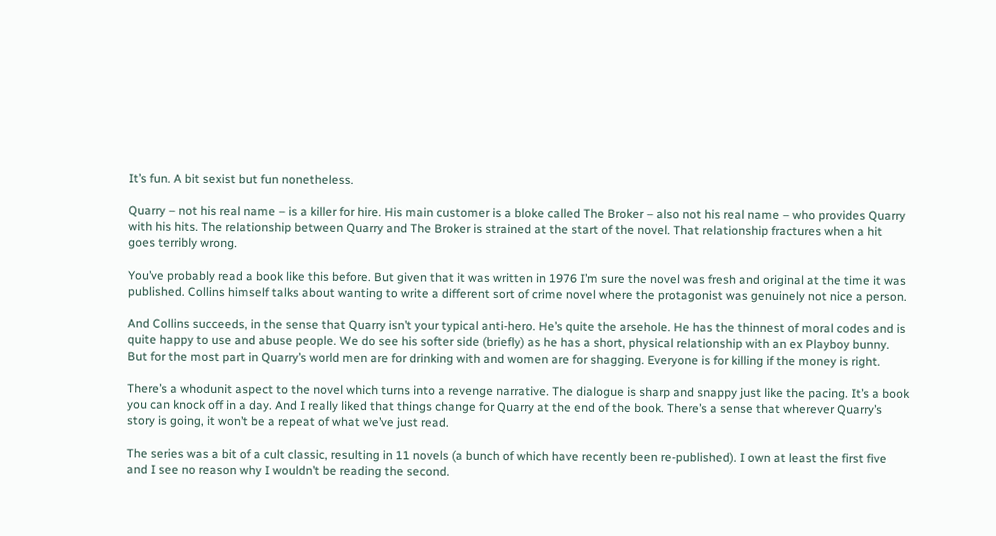It’s fun. A bit sexist but fun nonetheless.

Quarry – not his real name – is a killer for hire. His main customer is a bloke called The Broker – also not his real name – who provides Quarry with his hits. The relationship between Quarry and The Broker is strained at the start of the novel. That relationship fractures when a hit goes terribly wrong.

You’ve probably read a book like this before. But given that it was written in 1976 I’m sure the novel was fresh and original at the time it was published. Collins himself talks about wanting to write a different sort of crime novel where the protagonist was genuinely not nice a person.

And Collins succeeds, in the sense that Quarry isn’t your typical anti-hero. He’s quite the arsehole. He has the thinnest of moral codes and is quite happy to use and abuse people. We do see his softer side (briefly) as he has a short, physical relationship with an ex Playboy bunny. But for the most part in Quarry’s world men are for drinking with and women are for shagging. Everyone is for killing if the money is right.

There’s a whodunit aspect to the novel which turns into a revenge narrative. The dialogue is sharp and snappy just like the pacing. It’s a book you can knock off in a day. And I really liked that things change for Quarry at the end of the book. There’s a sense that wherever Quarry’s story is going, it won’t be a repeat of what we’ve just read.

The series was a bit of a cult classic, resulting in 11 novels (a bunch of which have recently been re-published). I own at least the first five and I see no reason why I wouldn’t be reading the second.